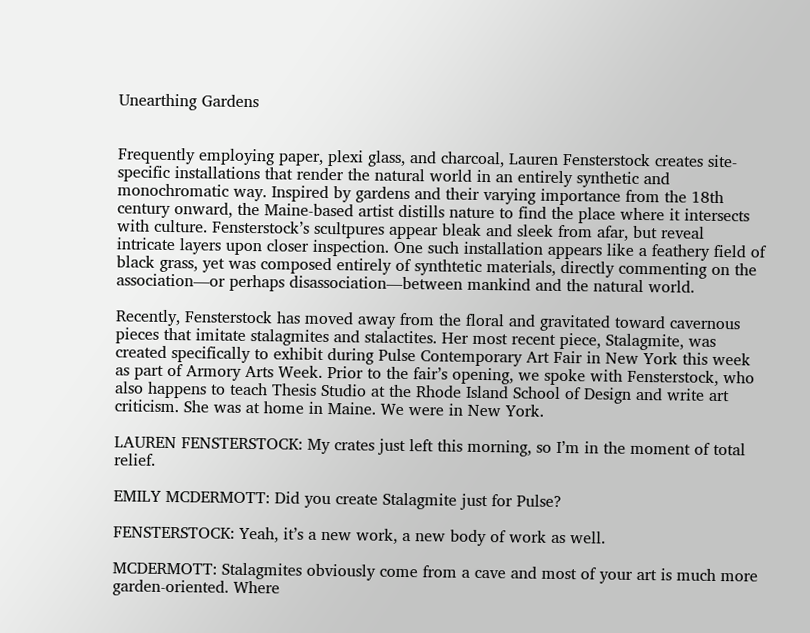Unearthing Gardens


Frequently employing paper, plexi glass, and charcoal, Lauren Fensterstock creates site-specific installations that render the natural world in an entirely synthetic and monochromatic way. Inspired by gardens and their varying importance from the 18th century onward, the Maine-based artist distills nature to find the place where it intersects with culture. Fensterstock’s scultpures appear bleak and sleek from afar, but reveal intricate layers upon closer inspection. One such installation appears like a feathery field of black grass, yet was composed entirely of synthtetic materials, directly commenting on the association—or perhaps disassociation—between mankind and the natural world.

Recently, Fensterstock has moved away from the floral and gravitated toward cavernous pieces that imitate stalagmites and stalactites. Her most recent piece, Stalagmite, was created specifically to exhibit during Pulse Contemporary Art Fair in New York this week as part of Armory Arts Week. Prior to the fair’s opening, we spoke with Fensterstock, who also happens to teach Thesis Studio at the Rhode Island School of Design and write art criticism. She was at home in Maine. We were in New York.

LAUREN FENSTERSTOCK: My crates just left this morning, so I’m in the moment of total relief.

EMILY MCDERMOTT: Did you create Stalagmite just for Pulse?

FENSTERSTOCK: Yeah, it’s a new work, a new body of work as well.

MCDERMOTT: Stalagmites obviously come from a cave and most of your art is much more garden-oriented. Where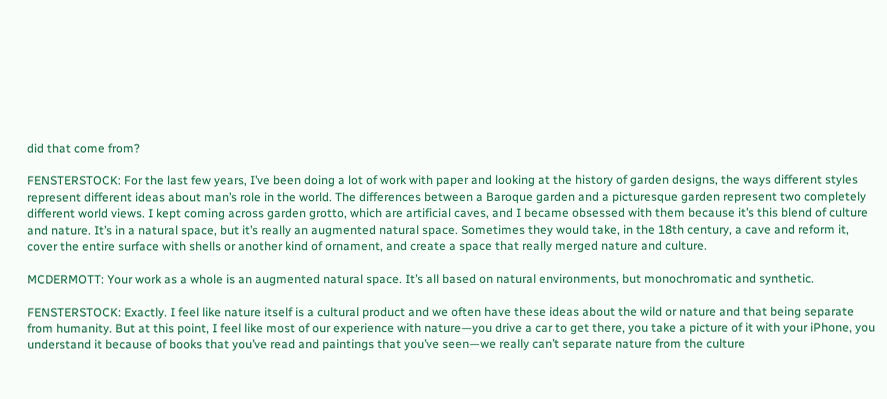did that come from?

FENSTERSTOCK: For the last few years, I’ve been doing a lot of work with paper and looking at the history of garden designs, the ways different styles represent different ideas about man’s role in the world. The differences between a Baroque garden and a picturesque garden represent two completely different world views. I kept coming across garden grotto, which are artificial caves, and I became obsessed with them because it’s this blend of culture and nature. It’s in a natural space, but it’s really an augmented natural space. Sometimes they would take, in the 18th century, a cave and reform it, cover the entire surface with shells or another kind of ornament, and create a space that really merged nature and culture.

MCDERMOTT: Your work as a whole is an augmented natural space. It’s all based on natural environments, but monochromatic and synthetic.

FENSTERSTOCK: Exactly. I feel like nature itself is a cultural product and we often have these ideas about the wild or nature and that being separate from humanity. But at this point, I feel like most of our experience with nature—you drive a car to get there, you take a picture of it with your iPhone, you understand it because of books that you’ve read and paintings that you’ve seen—we really can’t separate nature from the culture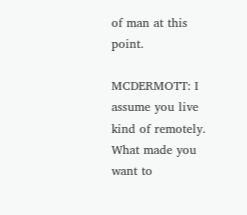of man at this point.

MCDERMOTT: I assume you live kind of remotely. What made you want to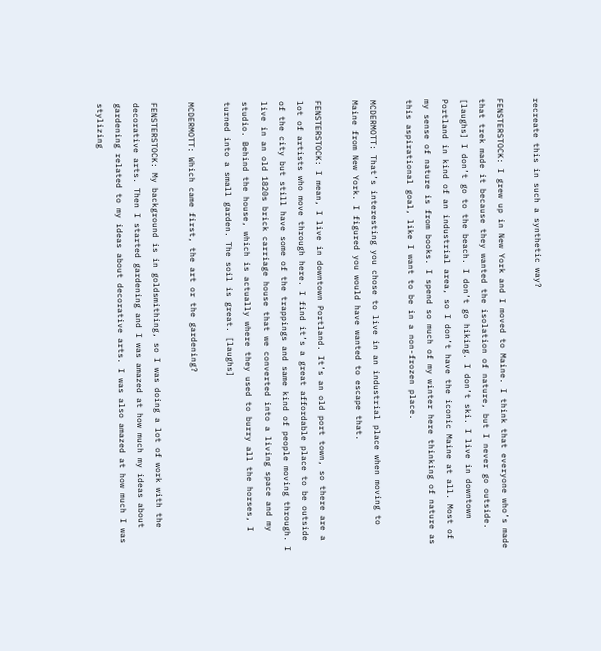recreate this in such a synthetic way?

FENSTERSTOCK: I grew up in New York and I moved to Maine. I think that everyone who’s made that trek made it because they wanted the isolation of nature, but I never go outside. [laughs] I don’t go to the beach. I don’t go hiking. I don’t ski. I live in downtown Portland in kind of an industrial area, so I don’t have the iconic Maine at all. Most of my sense of nature is from books. I spend so much of my winter here thinking of nature as this aspirational goal, like I want to be in a non-frozen place.

MCDERMOTT: That’s interesting you chose to live in an industrial place when moving to Maine from New York. I figured you would have wanted to escape that.

FENSTERSTOCK: I mean, I live in downtown Portland. It’s an old port town, so there are a lot of artists who move through here. I find it’s a great affordable place to be outside of the city but still have some of the trappings and same kind of people moving through. I live in an old 1820s brick carriage house that we converted into a living space and my studio. Behind the house, which is actually where they used to burry all the horses, I turned into a small garden. The soil is great. [laughs]

MCDERMOTT: Which came first, the art or the gardening?

FENSTERSTOCK: My background is in goldsmithing, so I was doing a lot of work with the decorative arts. Then I started gardening and I was amazed at how much my ideas about gardening related to my ideas about decorative arts. I was also amazed at how much I was stylizing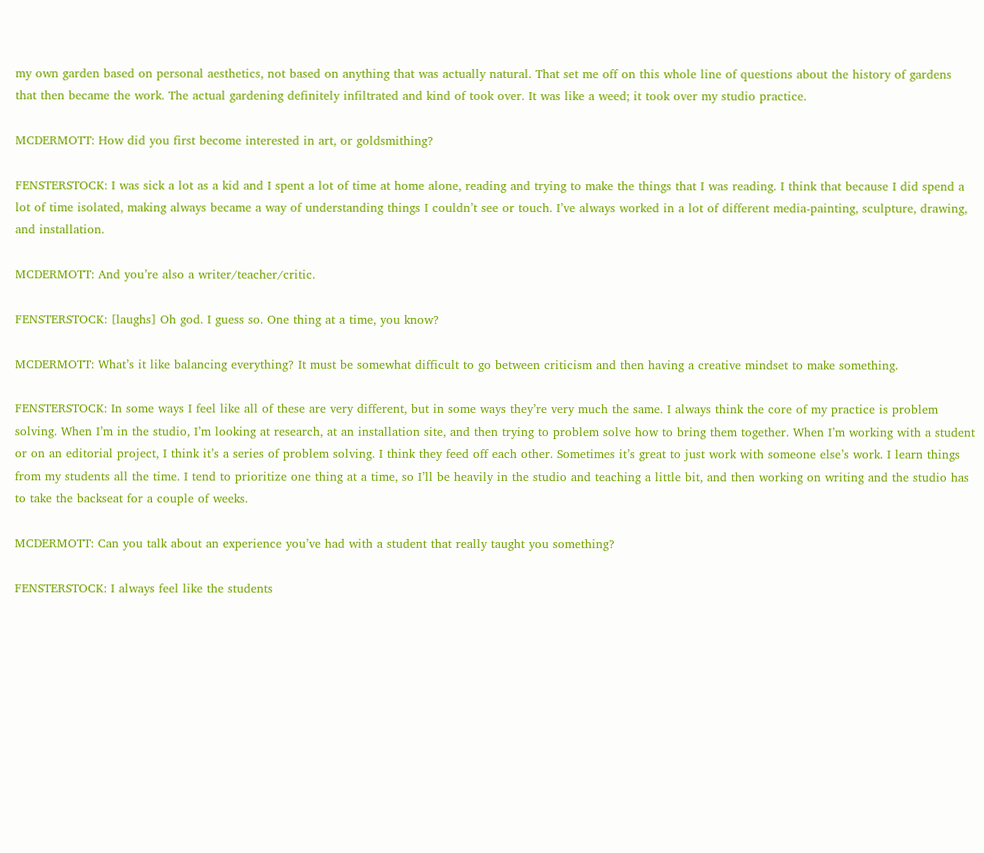my own garden based on personal aesthetics, not based on anything that was actually natural. That set me off on this whole line of questions about the history of gardens that then became the work. The actual gardening definitely infiltrated and kind of took over. It was like a weed; it took over my studio practice.

MCDERMOTT: How did you first become interested in art, or goldsmithing?

FENSTERSTOCK: I was sick a lot as a kid and I spent a lot of time at home alone, reading and trying to make the things that I was reading. I think that because I did spend a lot of time isolated, making always became a way of understanding things I couldn’t see or touch. I’ve always worked in a lot of different media-painting, sculpture, drawing, and installation.

MCDERMOTT: And you’re also a writer/teacher/critic.

FENSTERSTOCK: [laughs] Oh god. I guess so. One thing at a time, you know?

MCDERMOTT: What’s it like balancing everything? It must be somewhat difficult to go between criticism and then having a creative mindset to make something.

FENSTERSTOCK: In some ways I feel like all of these are very different, but in some ways they’re very much the same. I always think the core of my practice is problem solving. When I’m in the studio, I’m looking at research, at an installation site, and then trying to problem solve how to bring them together. When I’m working with a student or on an editorial project, I think it’s a series of problem solving. I think they feed off each other. Sometimes it’s great to just work with someone else’s work. I learn things from my students all the time. I tend to prioritize one thing at a time, so I’ll be heavily in the studio and teaching a little bit, and then working on writing and the studio has to take the backseat for a couple of weeks.

MCDERMOTT: Can you talk about an experience you’ve had with a student that really taught you something?

FENSTERSTOCK: I always feel like the students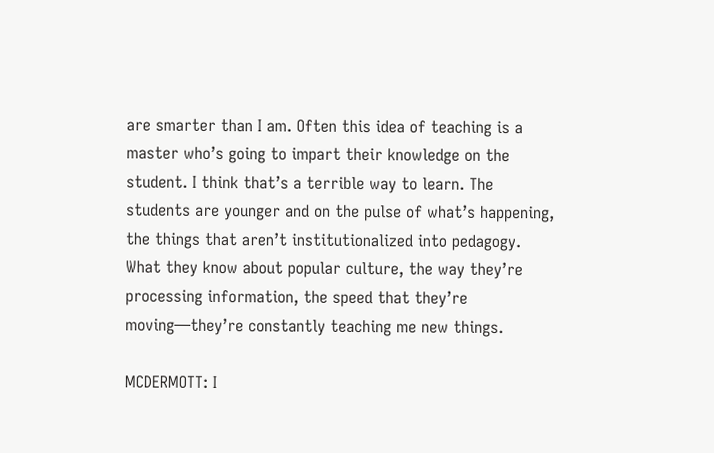are smarter than I am. Often this idea of teaching is a master who’s going to impart their knowledge on the student. I think that’s a terrible way to learn. The students are younger and on the pulse of what’s happening, the things that aren’t institutionalized into pedagogy. What they know about popular culture, the way they’re processing information, the speed that they’re moving—they’re constantly teaching me new things.

MCDERMOTT: I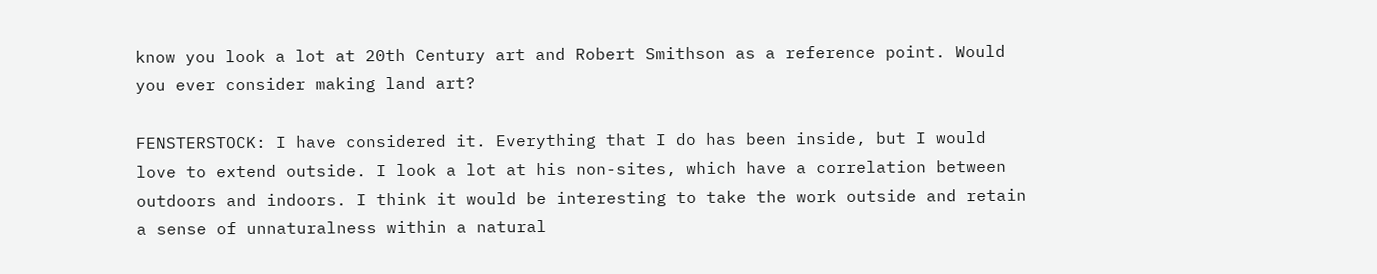know you look a lot at 20th Century art and Robert Smithson as a reference point. Would you ever consider making land art?

FENSTERSTOCK: I have considered it. Everything that I do has been inside, but I would love to extend outside. I look a lot at his non-sites, which have a correlation between outdoors and indoors. I think it would be interesting to take the work outside and retain a sense of unnaturalness within a natural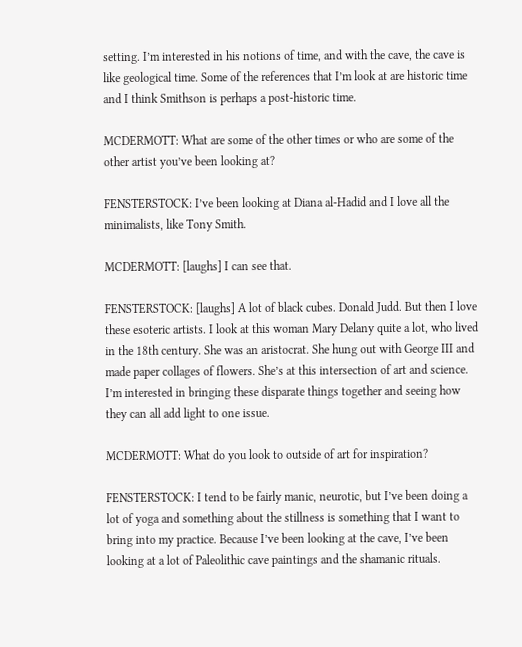setting. I’m interested in his notions of time, and with the cave, the cave is like geological time. Some of the references that I’m look at are historic time and I think Smithson is perhaps a post-historic time.

MCDERMOTT: What are some of the other times or who are some of the other artist you’ve been looking at?

FENSTERSTOCK: I’ve been looking at Diana al-Hadid and I love all the minimalists, like Tony Smith.

MCDERMOTT: [laughs] I can see that.

FENSTERSTOCK: [laughs] A lot of black cubes. Donald Judd. But then I love these esoteric artists. I look at this woman Mary Delany quite a lot, who lived in the 18th century. She was an aristocrat. She hung out with George III and made paper collages of flowers. She’s at this intersection of art and science. I’m interested in bringing these disparate things together and seeing how they can all add light to one issue.

MCDERMOTT: What do you look to outside of art for inspiration?

FENSTERSTOCK: I tend to be fairly manic, neurotic, but I’ve been doing a lot of yoga and something about the stillness is something that I want to bring into my practice. Because I’ve been looking at the cave, I’ve been looking at a lot of Paleolithic cave paintings and the shamanic rituals.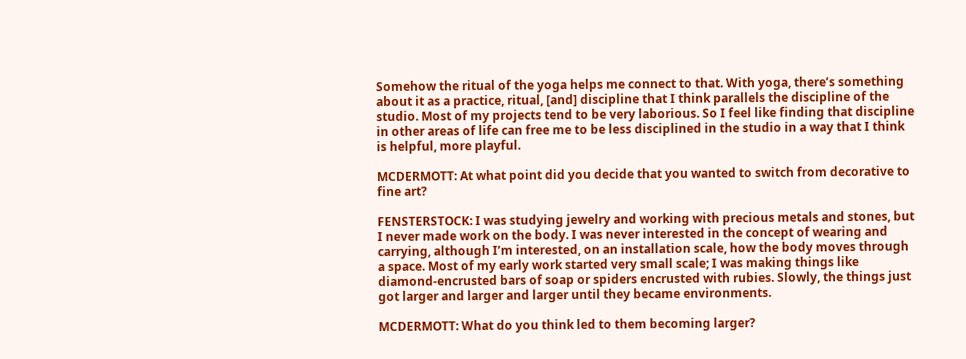Somehow the ritual of the yoga helps me connect to that. With yoga, there’s something about it as a practice, ritual, [and] discipline that I think parallels the discipline of the studio. Most of my projects tend to be very laborious. So I feel like finding that discipline in other areas of life can free me to be less disciplined in the studio in a way that I think is helpful, more playful.

MCDERMOTT: At what point did you decide that you wanted to switch from decorative to fine art?

FENSTERSTOCK: I was studying jewelry and working with precious metals and stones, but I never made work on the body. I was never interested in the concept of wearing and carrying, although I’m interested, on an installation scale, how the body moves through a space. Most of my early work started very small scale; I was making things like diamond-encrusted bars of soap or spiders encrusted with rubies. Slowly, the things just got larger and larger and larger until they became environments.

MCDERMOTT: What do you think led to them becoming larger?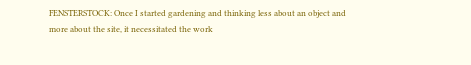FENSTERSTOCK: Once I started gardening and thinking less about an object and more about the site, it necessitated the work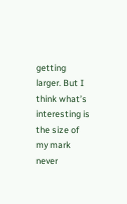getting larger. But I think what’s interesting is the size of my mark never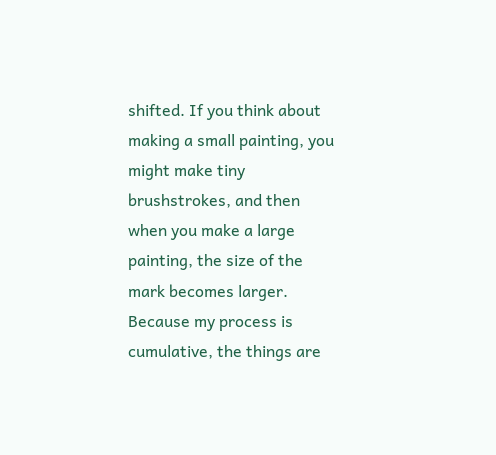shifted. If you think about making a small painting, you might make tiny brushstrokes, and then when you make a large painting, the size of the mark becomes larger. Because my process is cumulative, the things are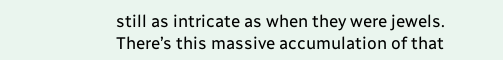still as intricate as when they were jewels. There’s this massive accumulation of that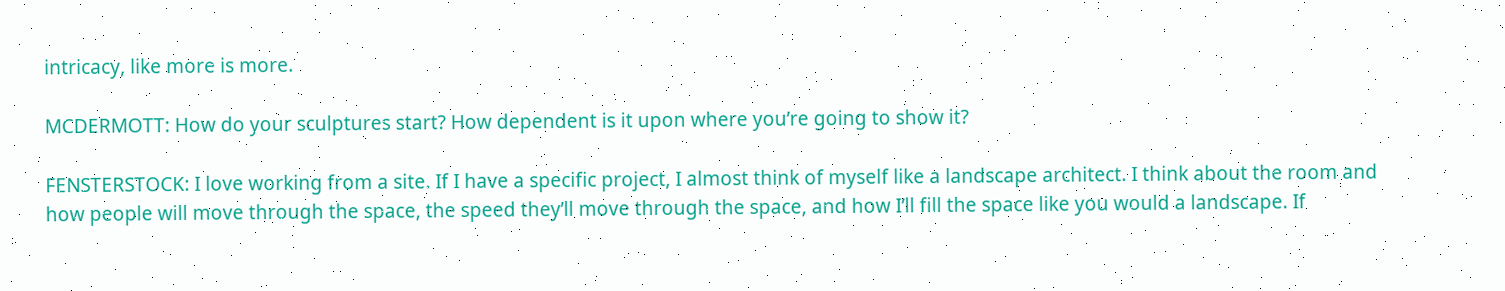intricacy, like more is more.

MCDERMOTT: How do your sculptures start? How dependent is it upon where you’re going to show it?

FENSTERSTOCK: I love working from a site. If I have a specific project, I almost think of myself like a landscape architect. I think about the room and how people will move through the space, the speed they’ll move through the space, and how I’ll fill the space like you would a landscape. If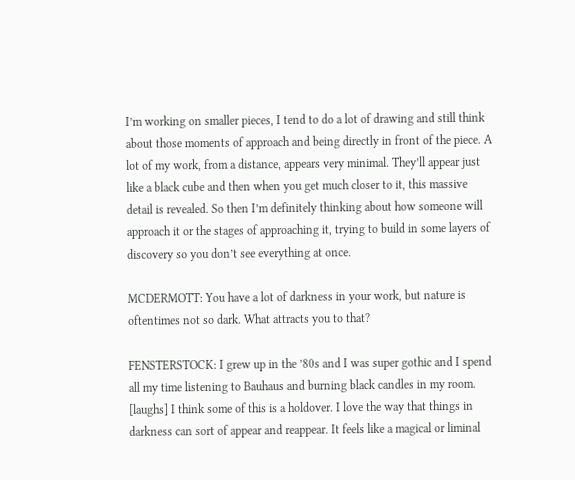I’m working on smaller pieces, I tend to do a lot of drawing and still think about those moments of approach and being directly in front of the piece. A lot of my work, from a distance, appears very minimal. They’ll appear just like a black cube and then when you get much closer to it, this massive detail is revealed. So then I’m definitely thinking about how someone will approach it or the stages of approaching it, trying to build in some layers of discovery so you don’t see everything at once.

MCDERMOTT: You have a lot of darkness in your work, but nature is oftentimes not so dark. What attracts you to that?

FENSTERSTOCK: I grew up in the ’80s and I was super gothic and I spend all my time listening to Bauhaus and burning black candles in my room. [laughs] I think some of this is a holdover. I love the way that things in darkness can sort of appear and reappear. It feels like a magical or liminal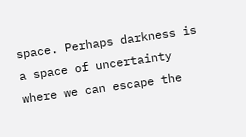space. Perhaps darkness is a space of uncertainty where we can escape the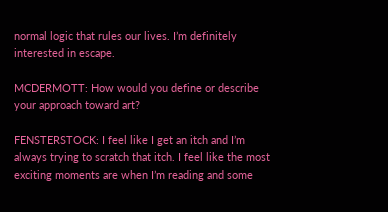normal logic that rules our lives. I’m definitely interested in escape.

MCDERMOTT: How would you define or describe your approach toward art?

FENSTERSTOCK: I feel like I get an itch and I’m always trying to scratch that itch. I feel like the most exciting moments are when I’m reading and some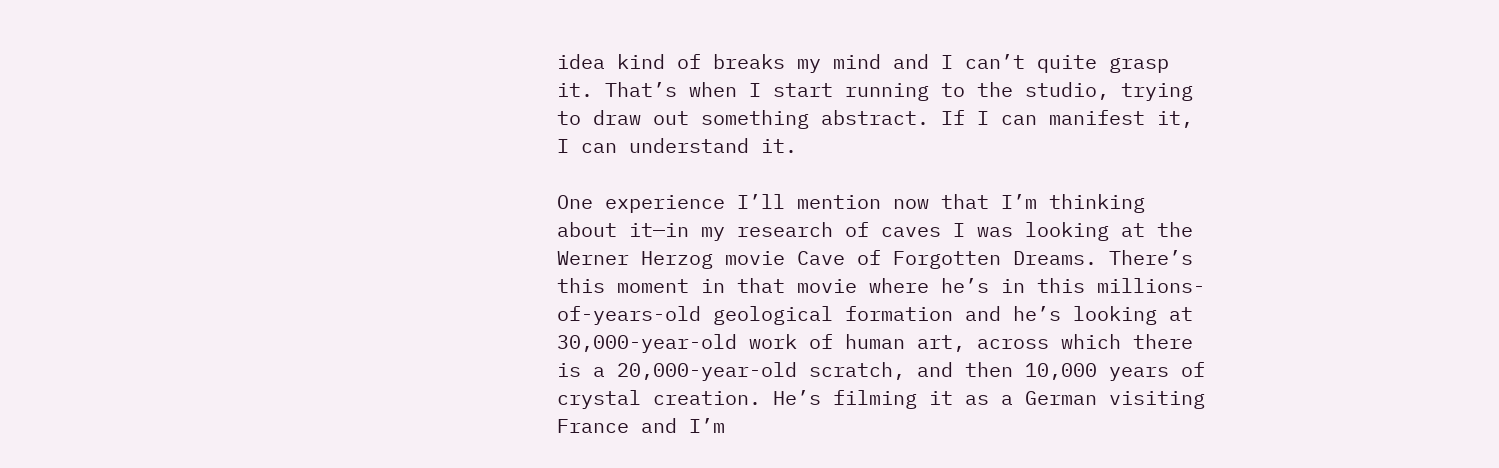idea kind of breaks my mind and I can’t quite grasp it. That’s when I start running to the studio, trying to draw out something abstract. If I can manifest it, I can understand it.

One experience I’ll mention now that I’m thinking about it—in my research of caves I was looking at the Werner Herzog movie Cave of Forgotten Dreams. There’s this moment in that movie where he’s in this millions-of-years-old geological formation and he’s looking at 30,000-year-old work of human art, across which there is a 20,000-year-old scratch, and then 10,000 years of crystal creation. He’s filming it as a German visiting France and I’m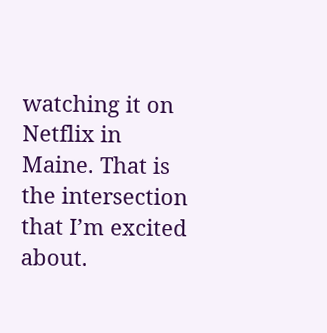watching it on Netflix in Maine. That is the intersection that I’m excited about.